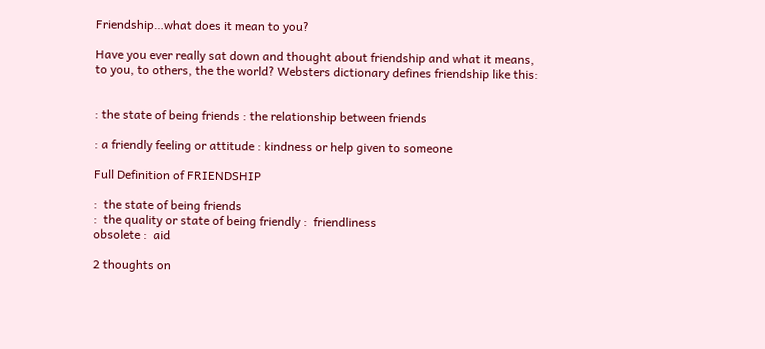Friendship…what does it mean to you?

Have you ever really sat down and thought about friendship and what it means, to you, to others, the the world? Websters dictionary defines friendship like this:


: the state of being friends : the relationship between friends

: a friendly feeling or attitude : kindness or help given to someone

Full Definition of FRIENDSHIP

:  the state of being friends
:  the quality or state of being friendly :  friendliness
obsolete :  aid

2 thoughts on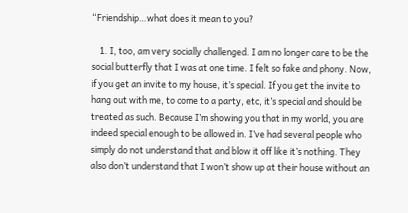“Friendship…what does it mean to you?

    1. I, too, am very socially challenged. I am no longer care to be the social butterfly that I was at one time. I felt so fake and phony. Now, if you get an invite to my house, it’s special. If you get the invite to hang out with me, to come to a party, etc, it’s special and should be treated as such. Because I’m showing you that in my world, you are indeed special enough to be allowed in. I’ve had several people who simply do not understand that and blow it off like it’s nothing. They also don’t understand that I won’t show up at their house without an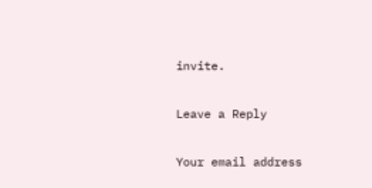invite.

Leave a Reply

Your email address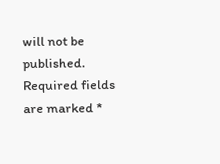will not be published. Required fields are marked *